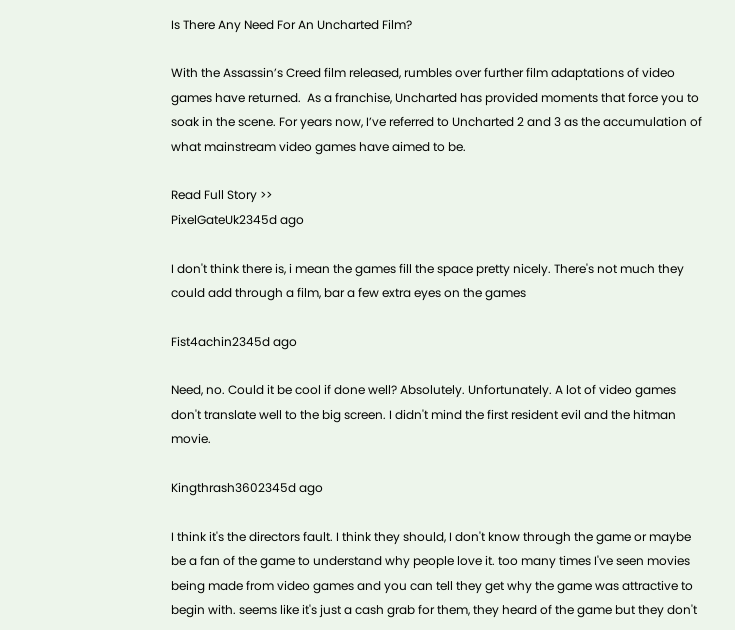Is There Any Need For An Uncharted Film?

With the Assassin’s Creed film released, rumbles over further film adaptations of video games have returned.  As a franchise, Uncharted has provided moments that force you to soak in the scene. For years now, I’ve referred to Uncharted 2 and 3 as the accumulation of what mainstream video games have aimed to be.

Read Full Story >>
PixelGateUk2345d ago

I don't think there is, i mean the games fill the space pretty nicely. There's not much they could add through a film, bar a few extra eyes on the games

Fist4achin2345d ago

Need, no. Could it be cool if done well? Absolutely. Unfortunately. A lot of video games don't translate well to the big screen. I didn't mind the first resident evil and the hitman movie.

Kingthrash3602345d ago

I think it's the directors fault. I think they should, I don't know through the game or maybe be a fan of the game to understand why people love it. too many times I've seen movies being made from video games and you can tell they get why the game was attractive to begin with. seems like it's just a cash grab for them, they heard of the game but they don't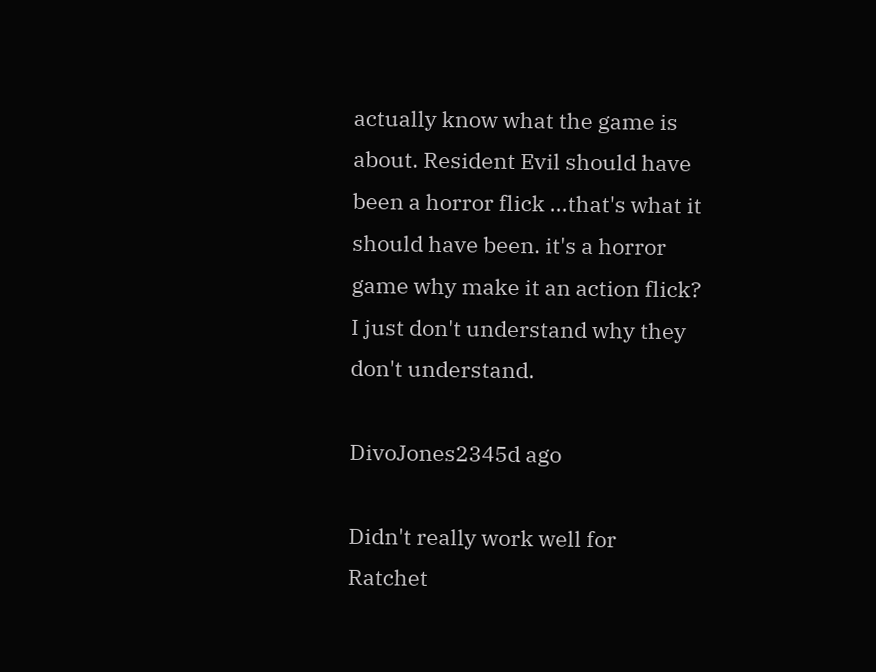actually know what the game is about. Resident Evil should have been a horror flick ...that's what it should have been. it's a horror game why make it an action flick? I just don't understand why they don't understand.

DivoJones2345d ago

Didn't really work well for Ratchet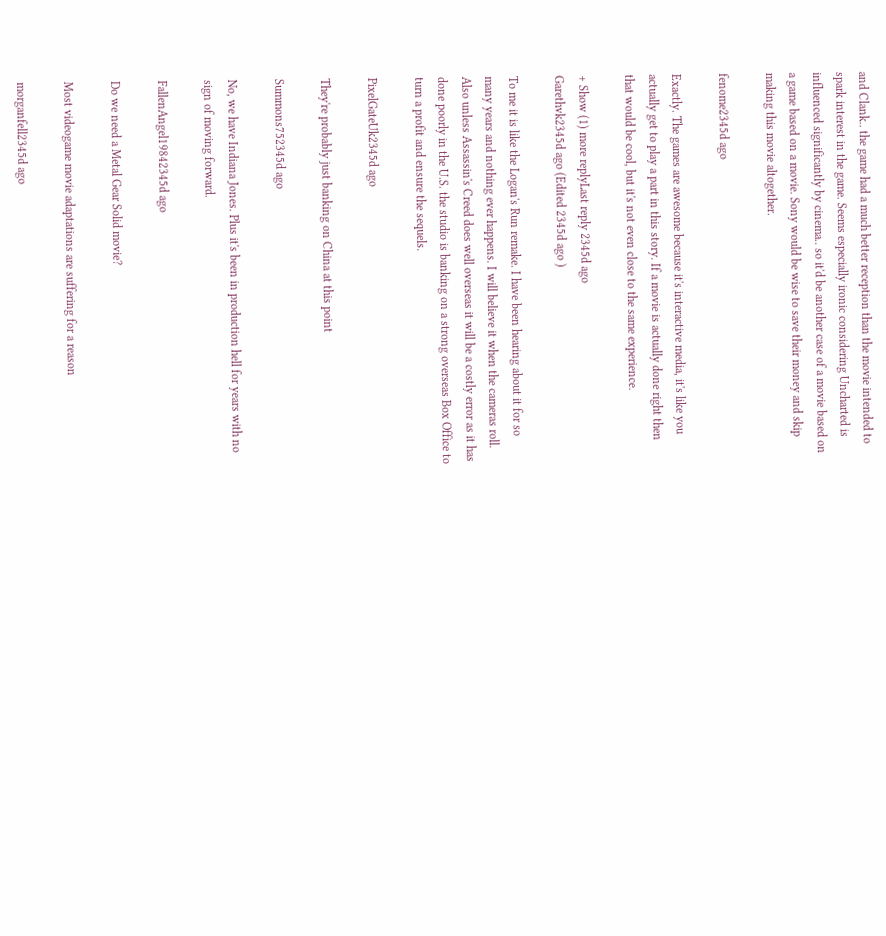and Clank.. the game had a much better reception than the movie intended to spark interest in the game. Seems especially ironic considering Uncharted is influenced significantly by cinema.. so it'd be another case of a movie based on a game based on a movie. Sony would be wise to save their money and skip making this movie altogether.

fenome2345d ago

Exactly. The games are awesome because it's interactive media, it's like you actually get to play a part in this story. If a movie is actually done right then that would be cool, but it's not even close to the same experience.

+ Show (1) more replyLast reply 2345d ago
Garethvk2345d ago (Edited 2345d ago )

To me it is like the Logan's Run remake. I have been hearing about it for so many years and nothing ever happens. I will believe it when the cameras roll. Also unless Assassin's Creed does well overseas it will be a costly error as it has done poorly in the U.S. the studio is banking on a strong overseas Box Office to turn a profit and ensure the sequels.

PixelGateUk2345d ago

They're probably just banking on China at this point

Summons752345d ago

No, we have Indiana Jones. Plus it's been in production hell for years with no sign of moving forward.

FallenAngel19842345d ago

Do we need a Metal Gear Solid movie?

Most videogame movie adaptations are suffering for a reason

morganfell2345d ago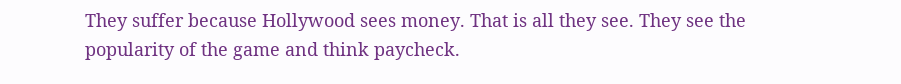They suffer because Hollywood sees money. That is all they see. They see the popularity of the game and think paycheck.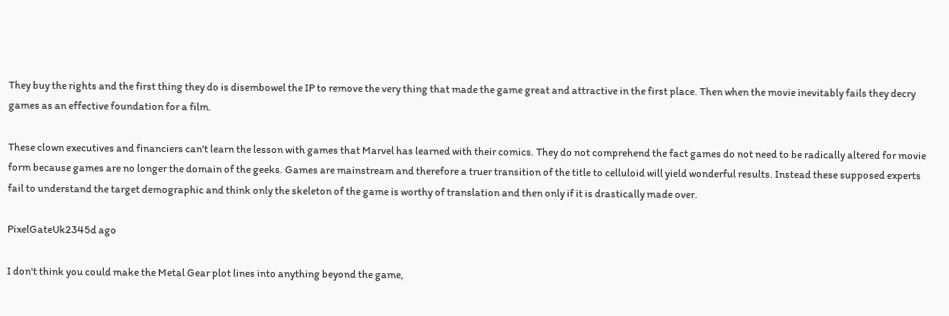They buy the rights and the first thing they do is disembowel the IP to remove the very thing that made the game great and attractive in the first place. Then when the movie inevitably fails they decry games as an effective foundation for a film.

These clown executives and financiers can't learn the lesson with games that Marvel has learned with their comics. They do not comprehend the fact games do not need to be radically altered for movie form because games are no longer the domain of the geeks. Games are mainstream and therefore a truer transition of the title to celluloid will yield wonderful results. Instead these supposed experts fail to understand the target demographic and think only the skeleton of the game is worthy of translation and then only if it is drastically made over.

PixelGateUk2345d ago

I don't think you could make the Metal Gear plot lines into anything beyond the game,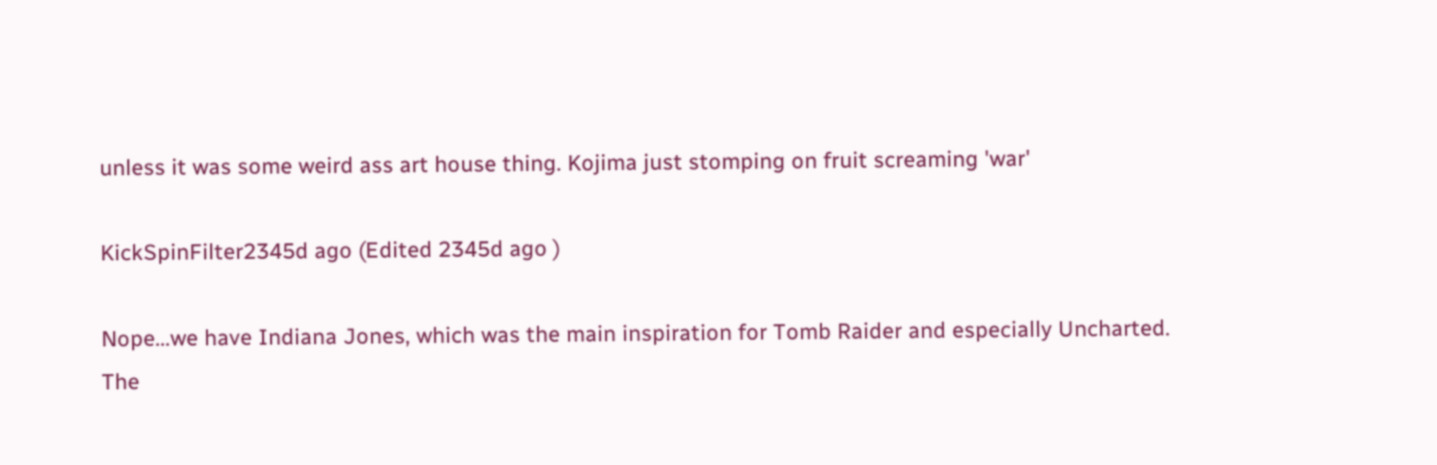unless it was some weird ass art house thing. Kojima just stomping on fruit screaming 'war'

KickSpinFilter2345d ago (Edited 2345d ago )

Nope...we have Indiana Jones, which was the main inspiration for Tomb Raider and especially Uncharted.
The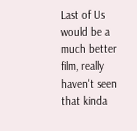Last of Us would be a much better film, really haven't seen that kinda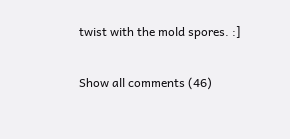twist with the mold spores. :]

Show all comments (46)